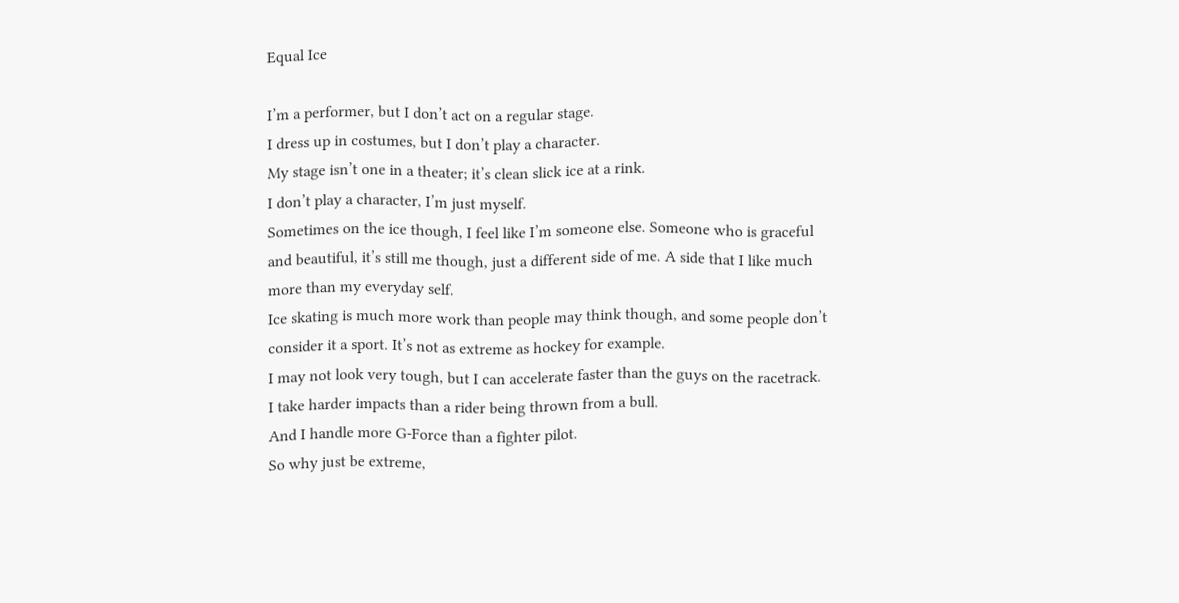Equal Ice

I’m a performer, but I don’t act on a regular stage.
I dress up in costumes, but I don’t play a character.
My stage isn’t one in a theater; it’s clean slick ice at a rink.
I don’t play a character, I’m just myself.
Sometimes on the ice though, I feel like I’m someone else. Someone who is graceful and beautiful, it’s still me though, just a different side of me. A side that I like much more than my everyday self.
Ice skating is much more work than people may think though, and some people don’t consider it a sport. It’s not as extreme as hockey for example.
I may not look very tough, but I can accelerate faster than the guys on the racetrack.
I take harder impacts than a rider being thrown from a bull.
And I handle more G-Force than a fighter pilot.
So why just be extreme,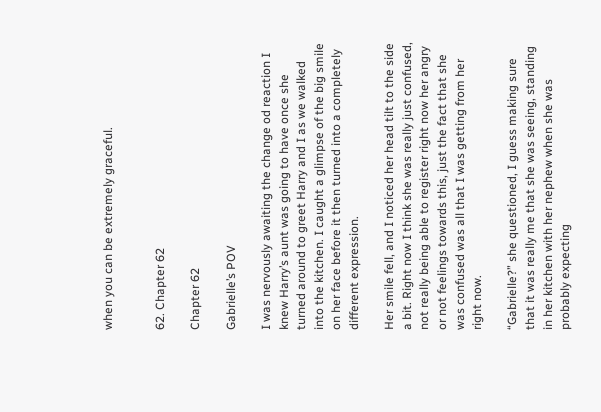when you can be extremely graceful.


62. Chapter 62

Chapter 62

Gabrielle’s POV

I was nervously awaiting the change od reaction I knew Harry’s aunt was going to have once she turned around to greet Harry and I as we walked into the kitchen. I caught a glimpse of the big smile on her face before it then turned into a completely different expression.

Her smile fell, and I noticed her head tilt to the side a bit. Right now I think she was really just confused, not really being able to register right now her angry or not feelings towards this, just the fact that she was confused was all that I was getting from her right now.

“Gabrielle?” she questioned, I guess making sure that it was really me that she was seeing, standing in her kitchen with her nephew when she was probably expecting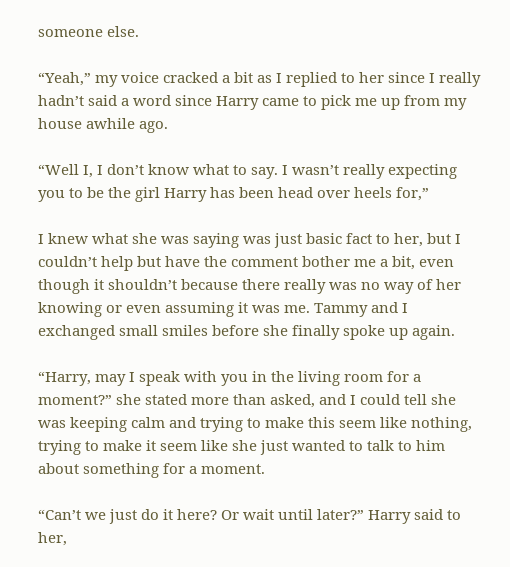someone else.

“Yeah,” my voice cracked a bit as I replied to her since I really hadn’t said a word since Harry came to pick me up from my house awhile ago.

“Well I, I don’t know what to say. I wasn’t really expecting you to be the girl Harry has been head over heels for,”

I knew what she was saying was just basic fact to her, but I couldn’t help but have the comment bother me a bit, even though it shouldn’t because there really was no way of her knowing or even assuming it was me. Tammy and I exchanged small smiles before she finally spoke up again.

“Harry, may I speak with you in the living room for a moment?” she stated more than asked, and I could tell she was keeping calm and trying to make this seem like nothing, trying to make it seem like she just wanted to talk to him about something for a moment.

“Can’t we just do it here? Or wait until later?” Harry said to her,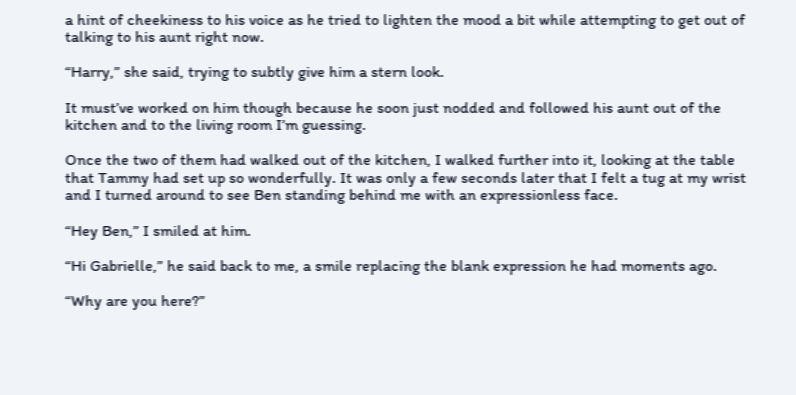a hint of cheekiness to his voice as he tried to lighten the mood a bit while attempting to get out of talking to his aunt right now.

“Harry,” she said, trying to subtly give him a stern look.

It must’ve worked on him though because he soon just nodded and followed his aunt out of the kitchen and to the living room I’m guessing.

Once the two of them had walked out of the kitchen, I walked further into it, looking at the table that Tammy had set up so wonderfully. It was only a few seconds later that I felt a tug at my wrist and I turned around to see Ben standing behind me with an expressionless face.

“Hey Ben,” I smiled at him.

“Hi Gabrielle,” he said back to me, a smile replacing the blank expression he had moments ago.

“Why are you here?”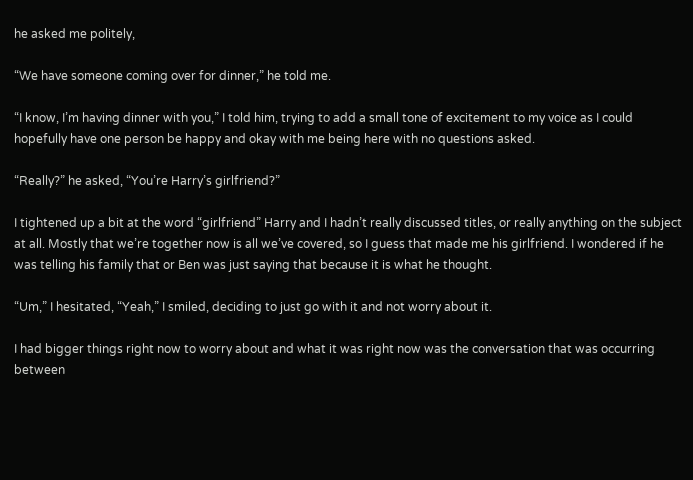he asked me politely,

“We have someone coming over for dinner,” he told me.

“I know, I’m having dinner with you,” I told him, trying to add a small tone of excitement to my voice as I could hopefully have one person be happy and okay with me being here with no questions asked.

“Really?” he asked, “You’re Harry’s girlfriend?”

I tightened up a bit at the word “girlfriend” Harry and I hadn’t really discussed titles, or really anything on the subject at all. Mostly that we’re together now is all we’ve covered, so I guess that made me his girlfriend. I wondered if he was telling his family that or Ben was just saying that because it is what he thought.

“Um,” I hesitated, “Yeah,” I smiled, deciding to just go with it and not worry about it.

I had bigger things right now to worry about and what it was right now was the conversation that was occurring between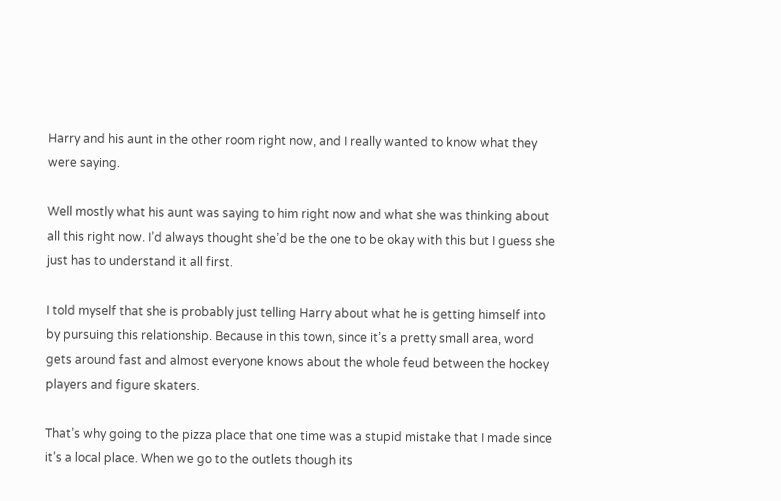Harry and his aunt in the other room right now, and I really wanted to know what they were saying.

Well mostly what his aunt was saying to him right now and what she was thinking about all this right now. I’d always thought she’d be the one to be okay with this but I guess she just has to understand it all first.

I told myself that she is probably just telling Harry about what he is getting himself into by pursuing this relationship. Because in this town, since it’s a pretty small area, word gets around fast and almost everyone knows about the whole feud between the hockey players and figure skaters.

That’s why going to the pizza place that one time was a stupid mistake that I made since it’s a local place. When we go to the outlets though its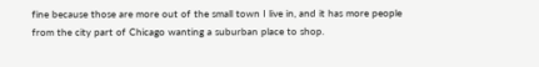fine because those are more out of the small town I live in, and it has more people from the city part of Chicago wanting a suburban place to shop.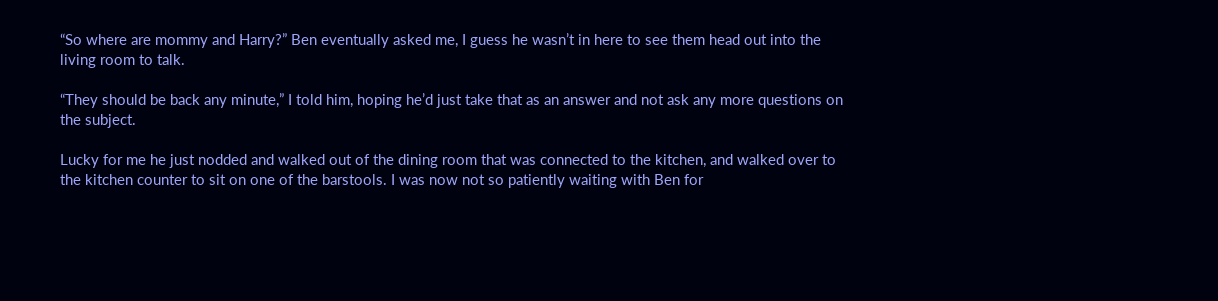“So where are mommy and Harry?” Ben eventually asked me, I guess he wasn’t in here to see them head out into the living room to talk.

“They should be back any minute,” I told him, hoping he’d just take that as an answer and not ask any more questions on the subject.

Lucky for me he just nodded and walked out of the dining room that was connected to the kitchen, and walked over to the kitchen counter to sit on one of the barstools. I was now not so patiently waiting with Ben for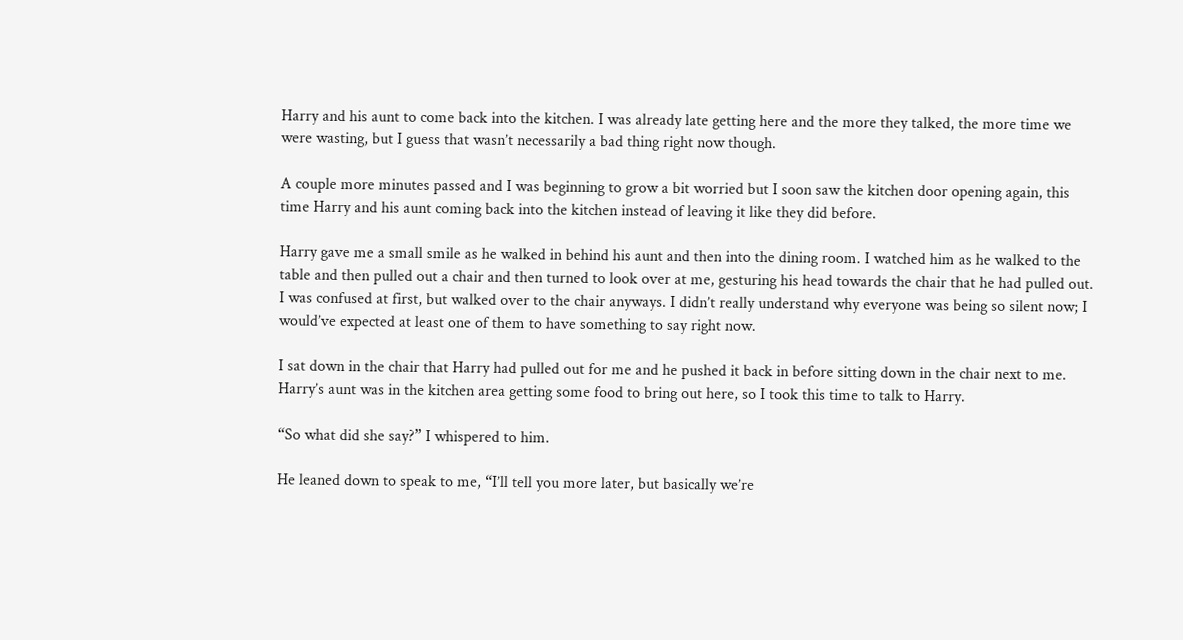Harry and his aunt to come back into the kitchen. I was already late getting here and the more they talked, the more time we were wasting, but I guess that wasn’t necessarily a bad thing right now though.

A couple more minutes passed and I was beginning to grow a bit worried but I soon saw the kitchen door opening again, this time Harry and his aunt coming back into the kitchen instead of leaving it like they did before.

Harry gave me a small smile as he walked in behind his aunt and then into the dining room. I watched him as he walked to the table and then pulled out a chair and then turned to look over at me, gesturing his head towards the chair that he had pulled out. I was confused at first, but walked over to the chair anyways. I didn’t really understand why everyone was being so silent now; I would’ve expected at least one of them to have something to say right now.

I sat down in the chair that Harry had pulled out for me and he pushed it back in before sitting down in the chair next to me. Harry’s aunt was in the kitchen area getting some food to bring out here, so I took this time to talk to Harry.

“So what did she say?” I whispered to him.

He leaned down to speak to me, “I’ll tell you more later, but basically we’re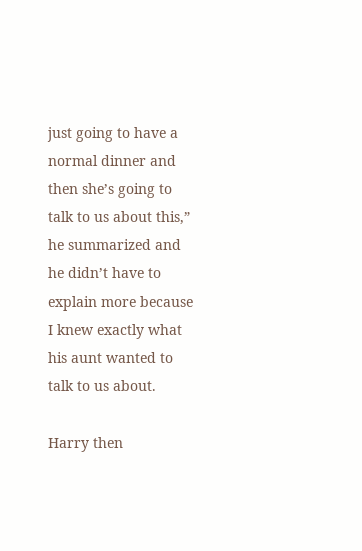just going to have a normal dinner and then she’s going to talk to us about this,” he summarized and he didn’t have to explain more because I knew exactly what his aunt wanted to talk to us about.

Harry then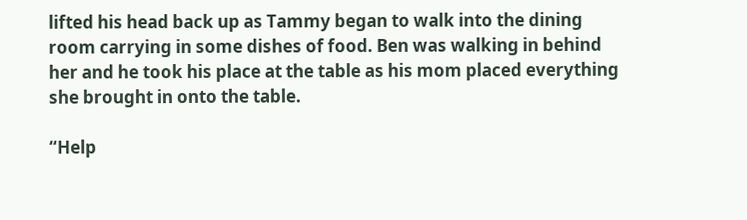lifted his head back up as Tammy began to walk into the dining room carrying in some dishes of food. Ben was walking in behind her and he took his place at the table as his mom placed everything she brought in onto the table.

“Help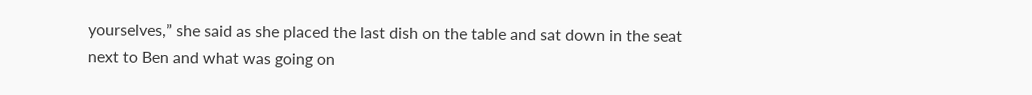yourselves,” she said as she placed the last dish on the table and sat down in the seat next to Ben and what was going on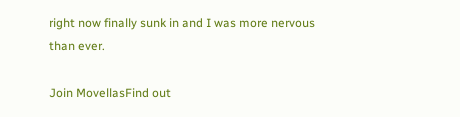right now finally sunk in and I was more nervous than ever.

Join MovellasFind out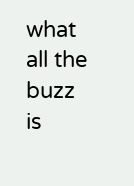what all the buzz is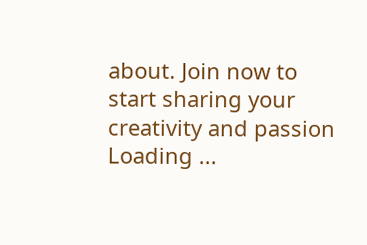about. Join now to start sharing your creativity and passion
Loading ...